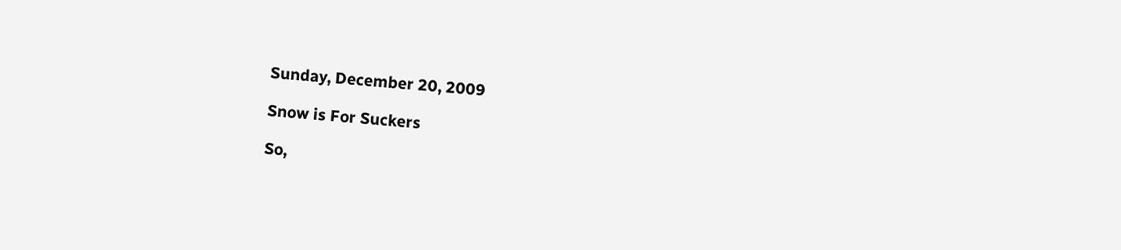Sunday, December 20, 2009

Snow is For Suckers

So,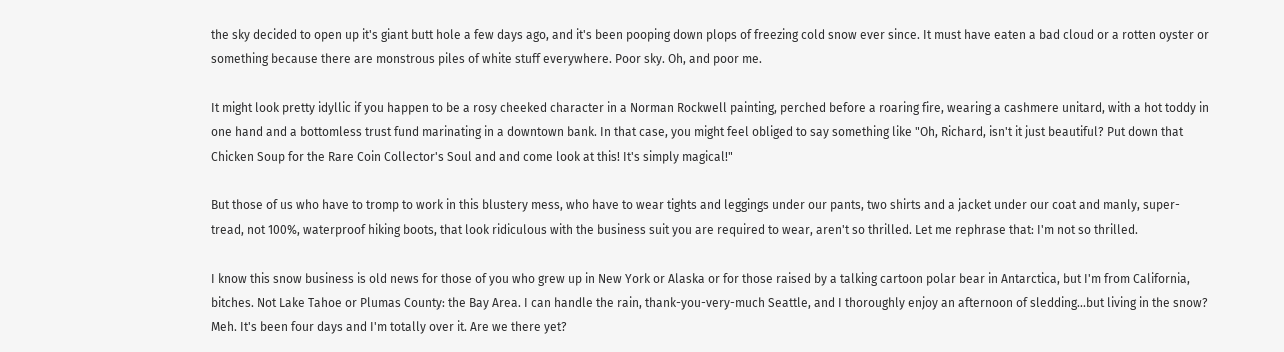the sky decided to open up it's giant butt hole a few days ago, and it's been pooping down plops of freezing cold snow ever since. It must have eaten a bad cloud or a rotten oyster or something because there are monstrous piles of white stuff everywhere. Poor sky. Oh, and poor me.

It might look pretty idyllic if you happen to be a rosy cheeked character in a Norman Rockwell painting, perched before a roaring fire, wearing a cashmere unitard, with a hot toddy in one hand and a bottomless trust fund marinating in a downtown bank. In that case, you might feel obliged to say something like "Oh, Richard, isn't it just beautiful? Put down that Chicken Soup for the Rare Coin Collector's Soul and and come look at this! It's simply magical!"

But those of us who have to tromp to work in this blustery mess, who have to wear tights and leggings under our pants, two shirts and a jacket under our coat and manly, super-tread, not 100%, waterproof hiking boots, that look ridiculous with the business suit you are required to wear, aren't so thrilled. Let me rephrase that: I'm not so thrilled.

I know this snow business is old news for those of you who grew up in New York or Alaska or for those raised by a talking cartoon polar bear in Antarctica, but I'm from California, bitches. Not Lake Tahoe or Plumas County: the Bay Area. I can handle the rain, thank-you-very-much Seattle, and I thoroughly enjoy an afternoon of sledding...but living in the snow? Meh. It's been four days and I'm totally over it. Are we there yet?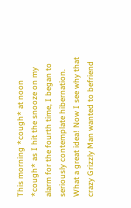This morning *cough* at noon *cough* as I hit the snooze on my alarm for the fourth time, I began to seriously contemplate hibernation. What a great idea! Now I see why that crazy Grizzly Man wanted to befriend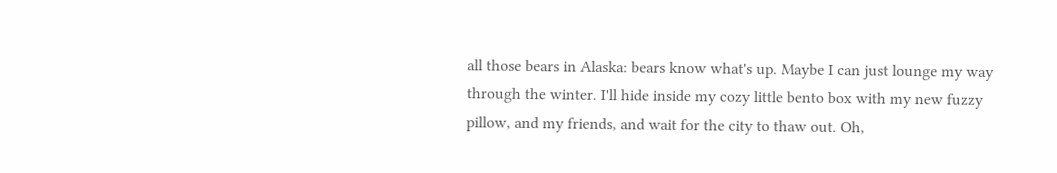all those bears in Alaska: bears know what's up. Maybe I can just lounge my way through the winter. I'll hide inside my cozy little bento box with my new fuzzy pillow, and my friends, and wait for the city to thaw out. Oh,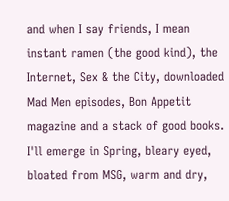and when I say friends, I mean instant ramen (the good kind), the Internet, Sex & the City, downloaded Mad Men episodes, Bon Appetit magazine and a stack of good books. I'll emerge in Spring, bleary eyed, bloated from MSG, warm and dry,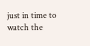just in time to watch the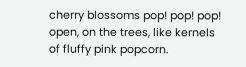cherry blossoms pop! pop! pop! open, on the trees, like kernels of fluffy pink popcorn.